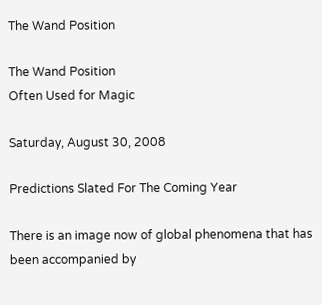The Wand Position

The Wand Position
Often Used for Magic

Saturday, August 30, 2008

Predictions Slated For The Coming Year

There is an image now of global phenomena that has been accompanied by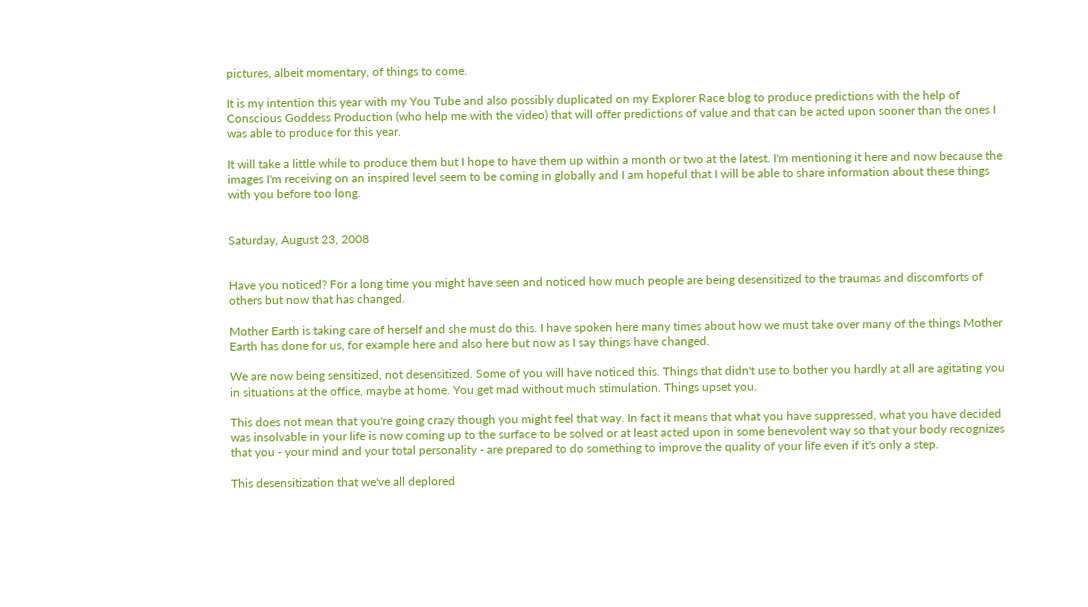pictures, albeit momentary, of things to come.

It is my intention this year with my You Tube and also possibly duplicated on my Explorer Race blog to produce predictions with the help of Conscious Goddess Production (who help me with the video) that will offer predictions of value and that can be acted upon sooner than the ones I was able to produce for this year.

It will take a little while to produce them but I hope to have them up within a month or two at the latest. I'm mentioning it here and now because the images I'm receiving on an inspired level seem to be coming in globally and I am hopeful that I will be able to share information about these things with you before too long.


Saturday, August 23, 2008


Have you noticed? For a long time you might have seen and noticed how much people are being desensitized to the traumas and discomforts of others but now that has changed.

Mother Earth is taking care of herself and she must do this. I have spoken here many times about how we must take over many of the things Mother Earth has done for us, for example here and also here but now as I say things have changed.

We are now being sensitized, not desensitized. Some of you will have noticed this. Things that didn't use to bother you hardly at all are agitating you in situations at the office, maybe at home. You get mad without much stimulation. Things upset you.

This does not mean that you're going crazy though you might feel that way. In fact it means that what you have suppressed, what you have decided was insolvable in your life is now coming up to the surface to be solved or at least acted upon in some benevolent way so that your body recognizes that you - your mind and your total personality - are prepared to do something to improve the quality of your life even if it's only a step.

This desensitization that we've all deplored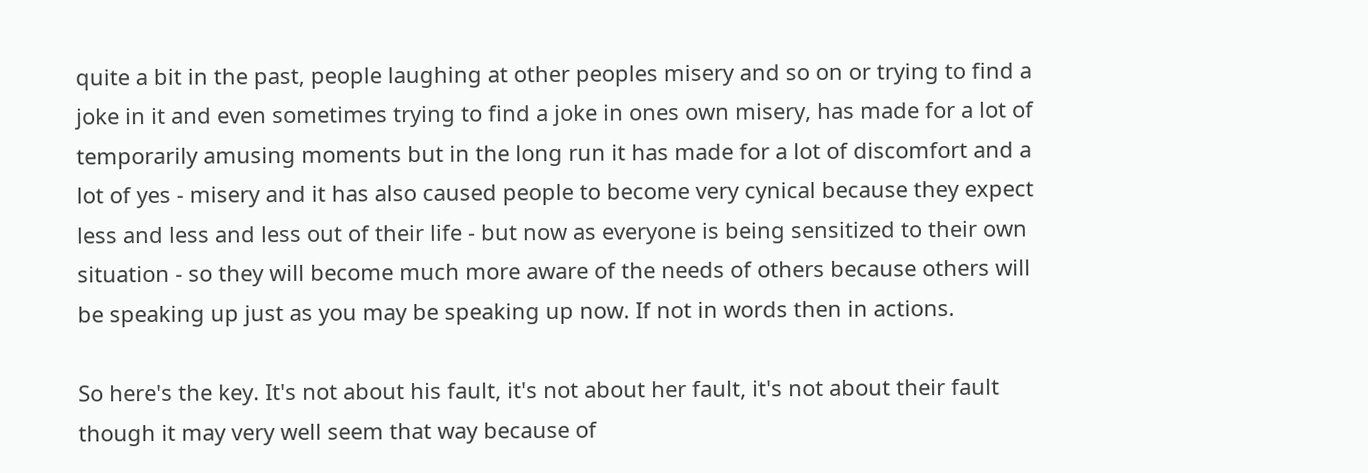quite a bit in the past, people laughing at other peoples misery and so on or trying to find a joke in it and even sometimes trying to find a joke in ones own misery, has made for a lot of temporarily amusing moments but in the long run it has made for a lot of discomfort and a lot of yes - misery and it has also caused people to become very cynical because they expect less and less and less out of their life - but now as everyone is being sensitized to their own situation - so they will become much more aware of the needs of others because others will be speaking up just as you may be speaking up now. If not in words then in actions.

So here's the key. It's not about his fault, it's not about her fault, it's not about their fault though it may very well seem that way because of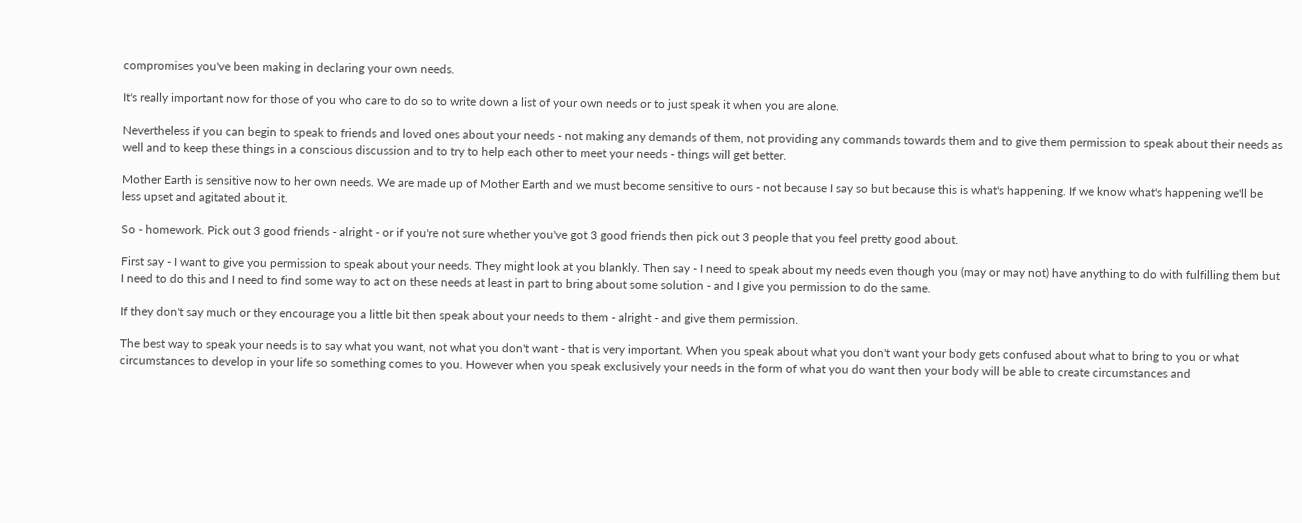compromises you've been making in declaring your own needs.

It's really important now for those of you who care to do so to write down a list of your own needs or to just speak it when you are alone.

Nevertheless if you can begin to speak to friends and loved ones about your needs - not making any demands of them, not providing any commands towards them and to give them permission to speak about their needs as well and to keep these things in a conscious discussion and to try to help each other to meet your needs - things will get better.

Mother Earth is sensitive now to her own needs. We are made up of Mother Earth and we must become sensitive to ours - not because I say so but because this is what's happening. If we know what's happening we'll be less upset and agitated about it.

So - homework. Pick out 3 good friends - alright - or if you're not sure whether you've got 3 good friends then pick out 3 people that you feel pretty good about.

First say - I want to give you permission to speak about your needs. They might look at you blankly. Then say - I need to speak about my needs even though you (may or may not) have anything to do with fulfilling them but I need to do this and I need to find some way to act on these needs at least in part to bring about some solution - and I give you permission to do the same.

If they don't say much or they encourage you a little bit then speak about your needs to them - alright - and give them permission.

The best way to speak your needs is to say what you want, not what you don't want - that is very important. When you speak about what you don't want your body gets confused about what to bring to you or what circumstances to develop in your life so something comes to you. However when you speak exclusively your needs in the form of what you do want then your body will be able to create circumstances and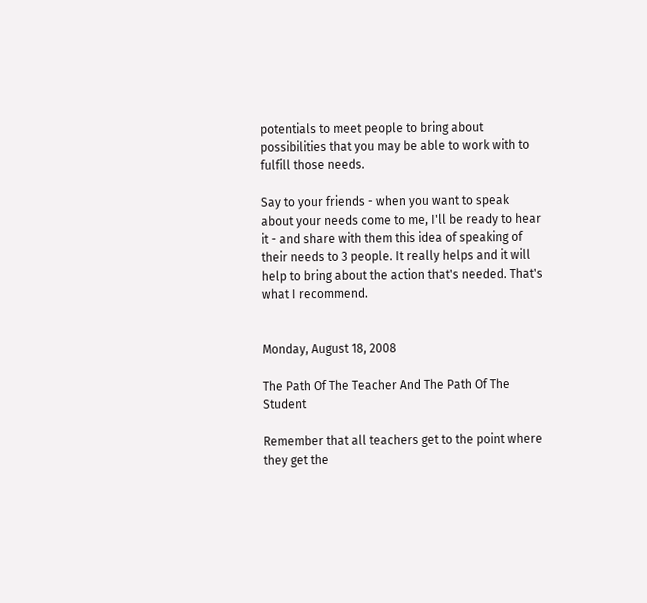potentials to meet people to bring about possibilities that you may be able to work with to fulfill those needs.

Say to your friends - when you want to speak about your needs come to me, I'll be ready to hear it - and share with them this idea of speaking of their needs to 3 people. It really helps and it will help to bring about the action that's needed. That's what I recommend.


Monday, August 18, 2008

The Path Of The Teacher And The Path Of The Student

Remember that all teachers get to the point where they get the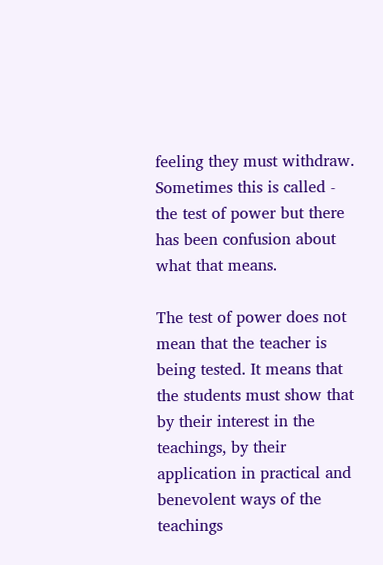feeling they must withdraw. Sometimes this is called - the test of power but there has been confusion about what that means.

The test of power does not mean that the teacher is being tested. It means that the students must show that by their interest in the teachings, by their application in practical and benevolent ways of the teachings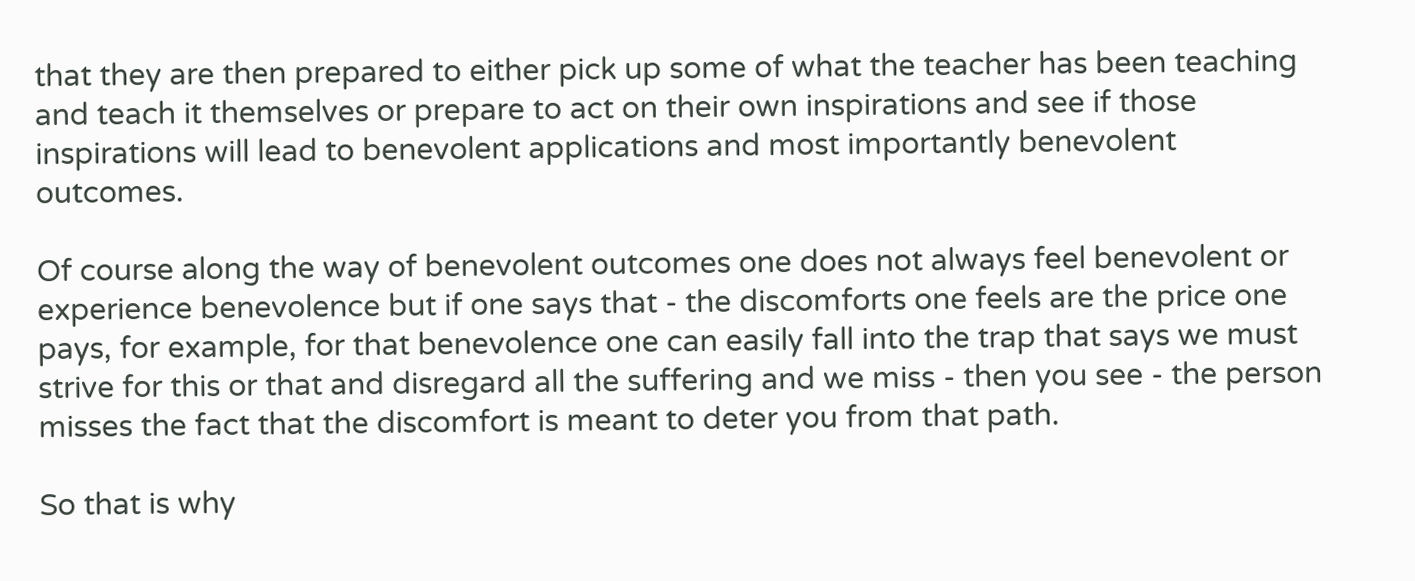that they are then prepared to either pick up some of what the teacher has been teaching and teach it themselves or prepare to act on their own inspirations and see if those inspirations will lead to benevolent applications and most importantly benevolent outcomes.

Of course along the way of benevolent outcomes one does not always feel benevolent or experience benevolence but if one says that - the discomforts one feels are the price one pays, for example, for that benevolence one can easily fall into the trap that says we must strive for this or that and disregard all the suffering and we miss - then you see - the person misses the fact that the discomfort is meant to deter you from that path.

So that is why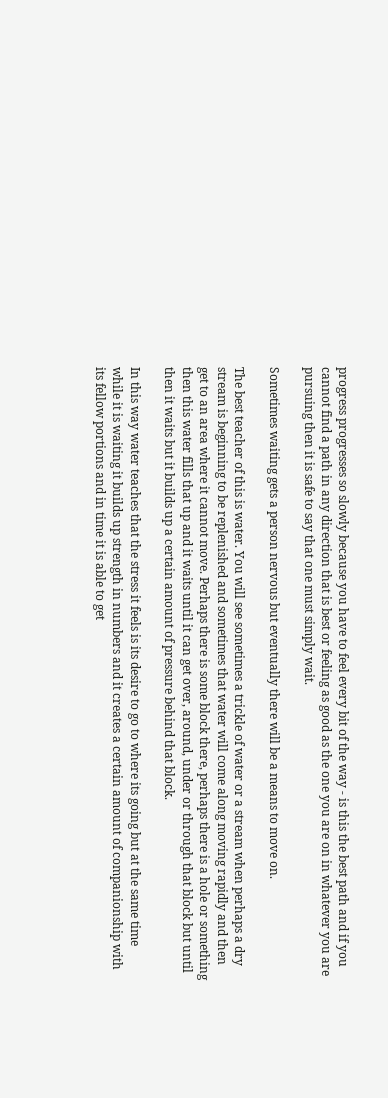progress progresses so slowly because you have to feel every bit of the way - is this the best path and if you cannot find a path in any direction that is best or feeling as good as the one you are on in whatever you are pursuing then it is safe to say that one must simply wait.

Sometimes waiting gets a person nervous but eventually there will be a means to move on.

The best teacher of this is water. You will see sometimes a trickle of water or a stream when perhaps a dry stream is beginning to be replenished and sometimes that water will come along moving rapidly and then get to an area where it cannot move. Perhaps there is some block there, perhaps there is a hole or something then this water fills that up and it waits until it can get over, around, under or through that block but until then it waits but it builds up a certain amount of pressure behind that block.

In this way water teaches that the stress it feels is its desire to go to where its going but at the same time while it is waiting it builds up strength in numbers and it creates a certain amount of companionship with its fellow portions and in time it is able to get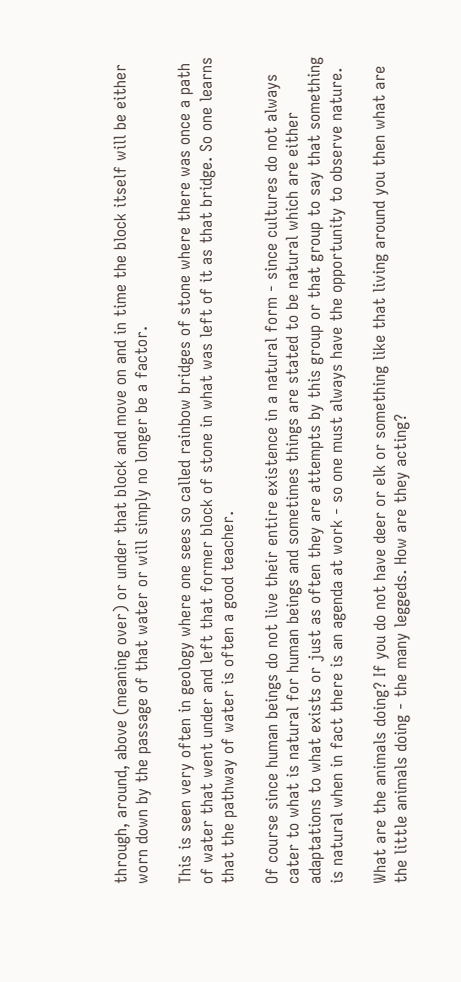through, around, above (meaning over) or under that block and move on and in time the block itself will be either worn down by the passage of that water or will simply no longer be a factor.

This is seen very often in geology where one sees so called rainbow bridges of stone where there was once a path of water that went under and left that former block of stone in what was left of it as that bridge. So one learns that the pathway of water is often a good teacher.

Of course since human beings do not live their entire existence in a natural form - since cultures do not always cater to what is natural for human beings and sometimes things are stated to be natural which are either adaptations to what exists or just as often they are attempts by this group or that group to say that something is natural when in fact there is an agenda at work - so one must always have the opportunity to observe nature.

What are the animals doing? If you do not have deer or elk or something like that living around you then what are the little animals doing - the many leggeds. How are they acting?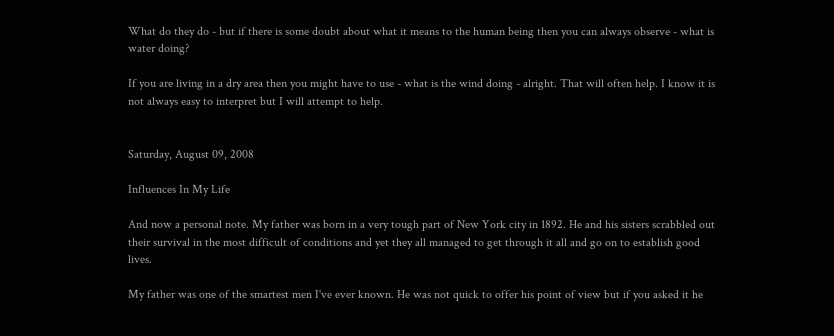What do they do - but if there is some doubt about what it means to the human being then you can always observe - what is water doing?

If you are living in a dry area then you might have to use - what is the wind doing - alright. That will often help. I know it is not always easy to interpret but I will attempt to help.


Saturday, August 09, 2008

Influences In My Life

And now a personal note. My father was born in a very tough part of New York city in 1892. He and his sisters scrabbled out their survival in the most difficult of conditions and yet they all managed to get through it all and go on to establish good lives.

My father was one of the smartest men I've ever known. He was not quick to offer his point of view but if you asked it he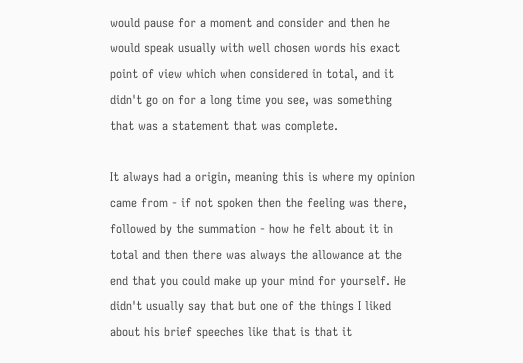would pause for a moment and consider and then he would speak usually with well chosen words his exact point of view which when considered in total, and it didn't go on for a long time you see, was something that was a statement that was complete.

It always had a origin, meaning this is where my opinion came from - if not spoken then the feeling was there, followed by the summation - how he felt about it in total and then there was always the allowance at the end that you could make up your mind for yourself. He didn't usually say that but one of the things I liked about his brief speeches like that is that it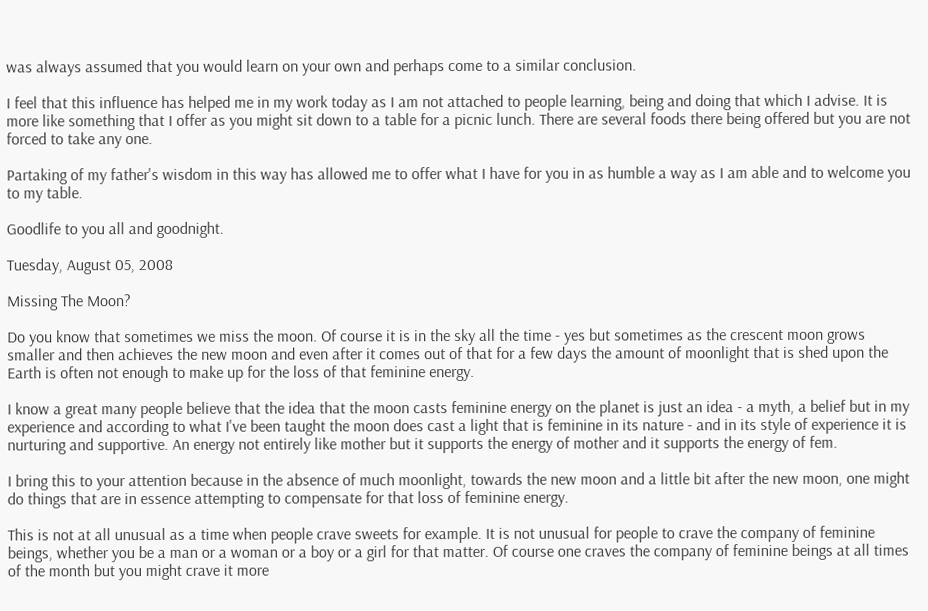was always assumed that you would learn on your own and perhaps come to a similar conclusion.

I feel that this influence has helped me in my work today as I am not attached to people learning, being and doing that which I advise. It is more like something that I offer as you might sit down to a table for a picnic lunch. There are several foods there being offered but you are not forced to take any one.

Partaking of my father's wisdom in this way has allowed me to offer what I have for you in as humble a way as I am able and to welcome you to my table.

Goodlife to you all and goodnight.

Tuesday, August 05, 2008

Missing The Moon?

Do you know that sometimes we miss the moon. Of course it is in the sky all the time - yes but sometimes as the crescent moon grows smaller and then achieves the new moon and even after it comes out of that for a few days the amount of moonlight that is shed upon the Earth is often not enough to make up for the loss of that feminine energy.

I know a great many people believe that the idea that the moon casts feminine energy on the planet is just an idea - a myth, a belief but in my experience and according to what I've been taught the moon does cast a light that is feminine in its nature - and in its style of experience it is nurturing and supportive. An energy not entirely like mother but it supports the energy of mother and it supports the energy of fem.

I bring this to your attention because in the absence of much moonlight, towards the new moon and a little bit after the new moon, one might do things that are in essence attempting to compensate for that loss of feminine energy.

This is not at all unusual as a time when people crave sweets for example. It is not unusual for people to crave the company of feminine beings, whether you be a man or a woman or a boy or a girl for that matter. Of course one craves the company of feminine beings at all times of the month but you might crave it more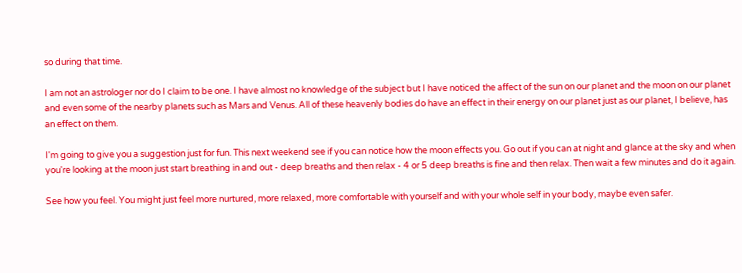so during that time.

I am not an astrologer nor do I claim to be one. I have almost no knowledge of the subject but I have noticed the affect of the sun on our planet and the moon on our planet and even some of the nearby planets such as Mars and Venus. All of these heavenly bodies do have an effect in their energy on our planet just as our planet, I believe, has an effect on them.

I'm going to give you a suggestion just for fun. This next weekend see if you can notice how the moon effects you. Go out if you can at night and glance at the sky and when you're looking at the moon just start breathing in and out - deep breaths and then relax - 4 or 5 deep breaths is fine and then relax. Then wait a few minutes and do it again.

See how you feel. You might just feel more nurtured, more relaxed, more comfortable with yourself and with your whole self in your body, maybe even safer.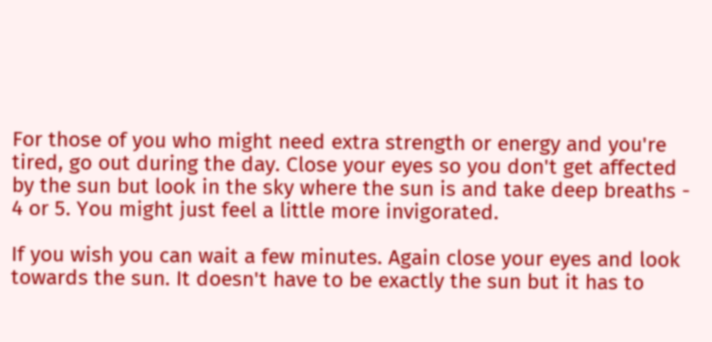For those of you who might need extra strength or energy and you're tired, go out during the day. Close your eyes so you don't get affected by the sun but look in the sky where the sun is and take deep breaths - 4 or 5. You might just feel a little more invigorated.

If you wish you can wait a few minutes. Again close your eyes and look towards the sun. It doesn't have to be exactly the sun but it has to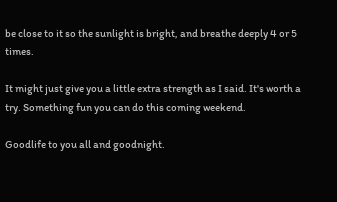be close to it so the sunlight is bright, and breathe deeply 4 or 5 times.

It might just give you a little extra strength as I said. It's worth a try. Something fun you can do this coming weekend.

Goodlife to you all and goodnight.